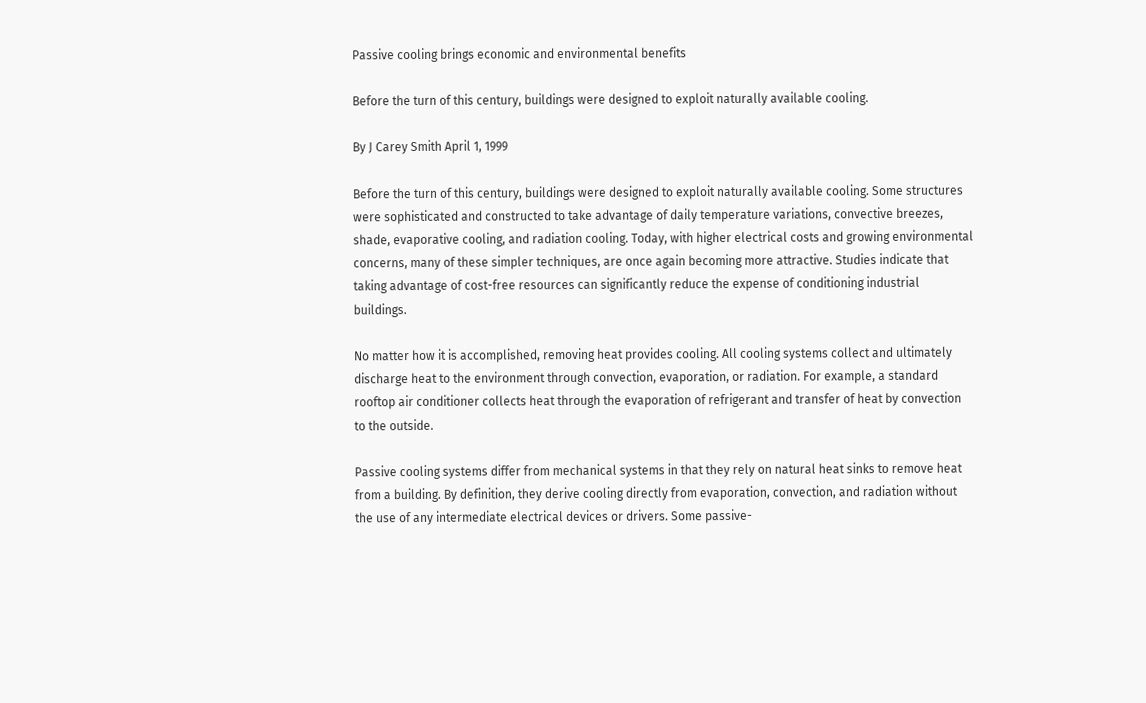Passive cooling brings economic and environmental benefits

Before the turn of this century, buildings were designed to exploit naturally available cooling.

By J Carey Smith April 1, 1999

Before the turn of this century, buildings were designed to exploit naturally available cooling. Some structures were sophisticated and constructed to take advantage of daily temperature variations, convective breezes, shade, evaporative cooling, and radiation cooling. Today, with higher electrical costs and growing environmental concerns, many of these simpler techniques, are once again becoming more attractive. Studies indicate that taking advantage of cost-free resources can significantly reduce the expense of conditioning industrial buildings.

No matter how it is accomplished, removing heat provides cooling. All cooling systems collect and ultimately discharge heat to the environment through convection, evaporation, or radiation. For example, a standard rooftop air conditioner collects heat through the evaporation of refrigerant and transfer of heat by convection to the outside.

Passive cooling systems differ from mechanical systems in that they rely on natural heat sinks to remove heat from a building. By definition, they derive cooling directly from evaporation, convection, and radiation without the use of any intermediate electrical devices or drivers. Some passive-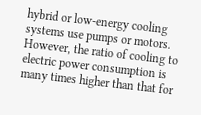hybrid or low-energy cooling systems use pumps or motors. However, the ratio of cooling to electric power consumption is many times higher than that for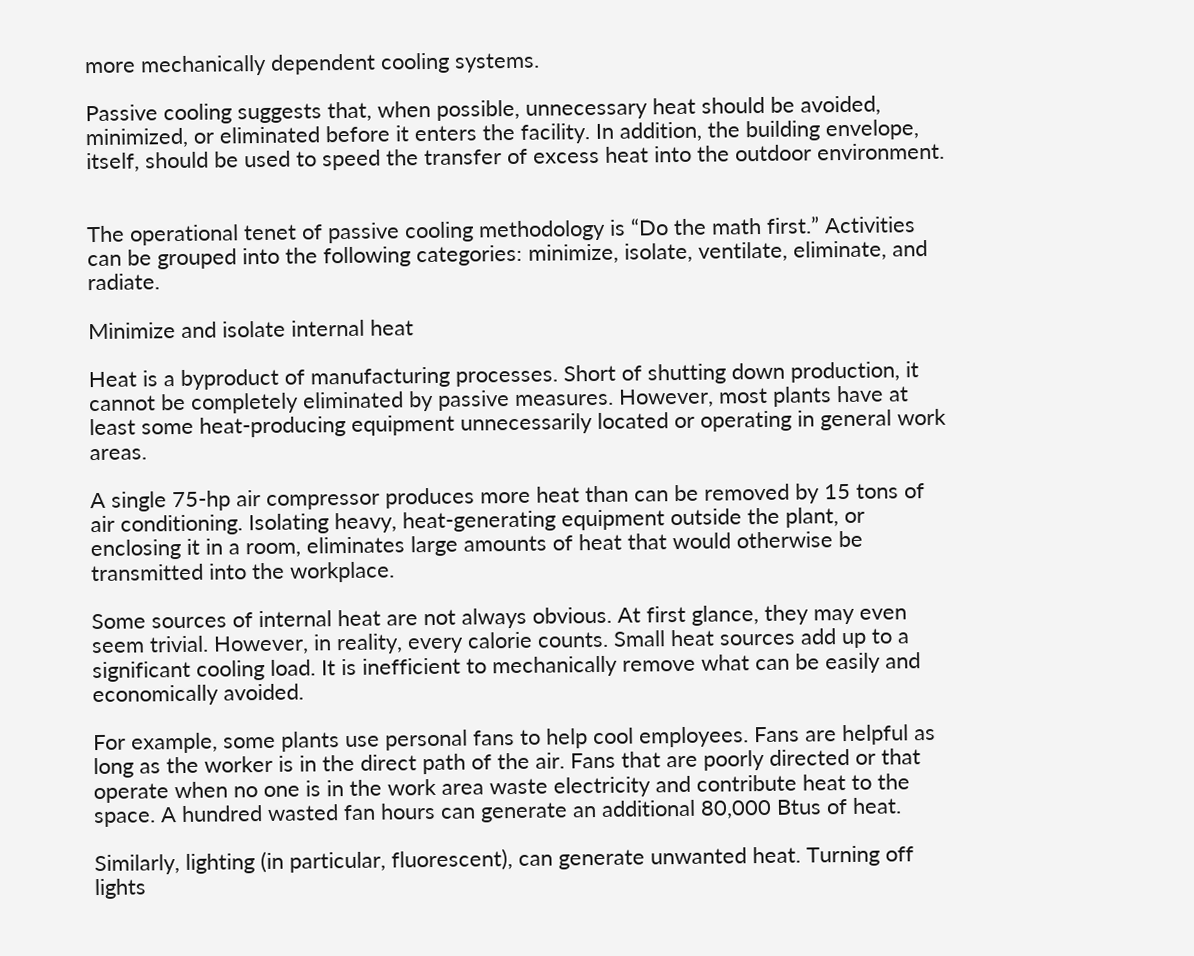more mechanically dependent cooling systems.

Passive cooling suggests that, when possible, unnecessary heat should be avoided, minimized, or eliminated before it enters the facility. In addition, the building envelope, itself, should be used to speed the transfer of excess heat into the outdoor environment.


The operational tenet of passive cooling methodology is “Do the math first.” Activities can be grouped into the following categories: minimize, isolate, ventilate, eliminate, and radiate.

Minimize and isolate internal heat

Heat is a byproduct of manufacturing processes. Short of shutting down production, it cannot be completely eliminated by passive measures. However, most plants have at least some heat-producing equipment unnecessarily located or operating in general work areas.

A single 75-hp air compressor produces more heat than can be removed by 15 tons of air conditioning. Isolating heavy, heat-generating equipment outside the plant, or enclosing it in a room, eliminates large amounts of heat that would otherwise be transmitted into the workplace.

Some sources of internal heat are not always obvious. At first glance, they may even seem trivial. However, in reality, every calorie counts. Small heat sources add up to a significant cooling load. It is inefficient to mechanically remove what can be easily and economically avoided.

For example, some plants use personal fans to help cool employees. Fans are helpful as long as the worker is in the direct path of the air. Fans that are poorly directed or that operate when no one is in the work area waste electricity and contribute heat to the space. A hundred wasted fan hours can generate an additional 80,000 Btus of heat.

Similarly, lighting (in particular, fluorescent), can generate unwanted heat. Turning off lights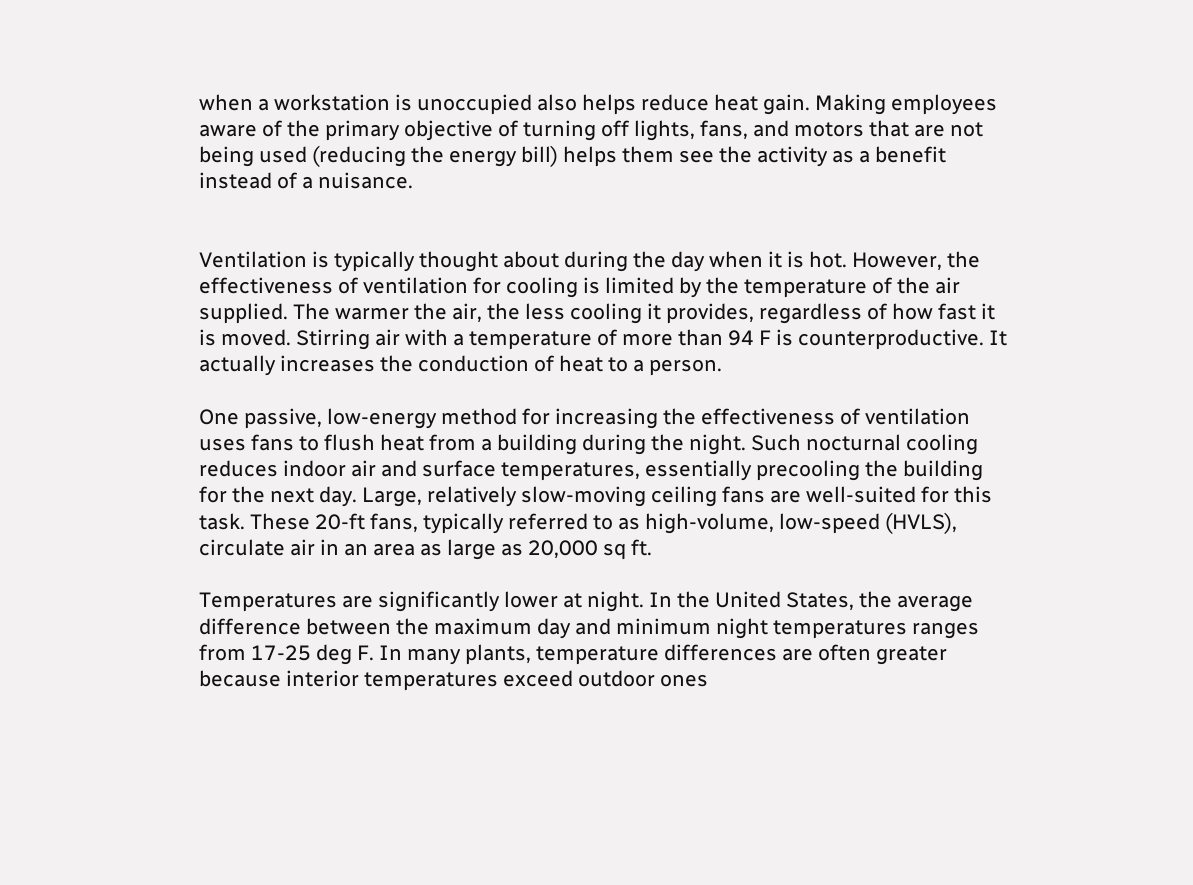when a workstation is unoccupied also helps reduce heat gain. Making employees aware of the primary objective of turning off lights, fans, and motors that are not being used (reducing the energy bill) helps them see the activity as a benefit instead of a nuisance.


Ventilation is typically thought about during the day when it is hot. However, the effectiveness of ventilation for cooling is limited by the temperature of the air supplied. The warmer the air, the less cooling it provides, regardless of how fast it is moved. Stirring air with a temperature of more than 94 F is counterproductive. It actually increases the conduction of heat to a person.

One passive, low-energy method for increasing the effectiveness of ventilation uses fans to flush heat from a building during the night. Such nocturnal cooling reduces indoor air and surface temperatures, essentially precooling the building for the next day. Large, relatively slow-moving ceiling fans are well-suited for this task. These 20-ft fans, typically referred to as high-volume, low-speed (HVLS), circulate air in an area as large as 20,000 sq ft.

Temperatures are significantly lower at night. In the United States, the average difference between the maximum day and minimum night temperatures ranges from 17-25 deg F. In many plants, temperature differences are often greater because interior temperatures exceed outdoor ones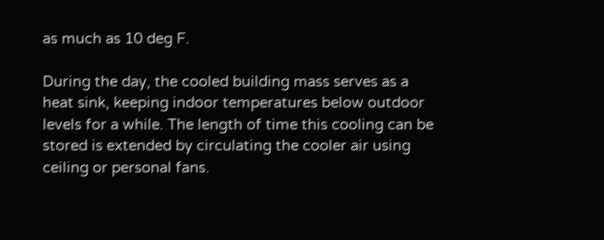as much as 10 deg F.

During the day, the cooled building mass serves as a heat sink, keeping indoor temperatures below outdoor levels for a while. The length of time this cooling can be stored is extended by circulating the cooler air using ceiling or personal fans.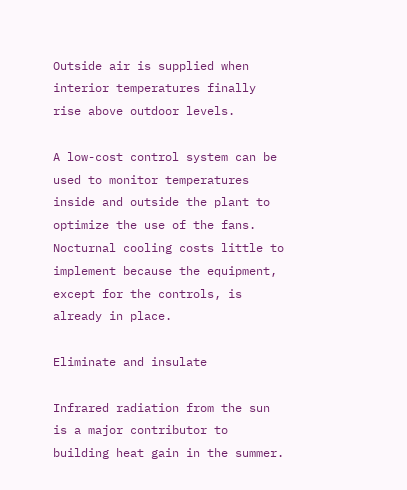Outside air is supplied when interior temperatures finally rise above outdoor levels.

A low-cost control system can be used to monitor temperatures inside and outside the plant to optimize the use of the fans. Nocturnal cooling costs little to implement because the equipment, except for the controls, is already in place.

Eliminate and insulate

Infrared radiation from the sun is a major contributor to building heat gain in the summer.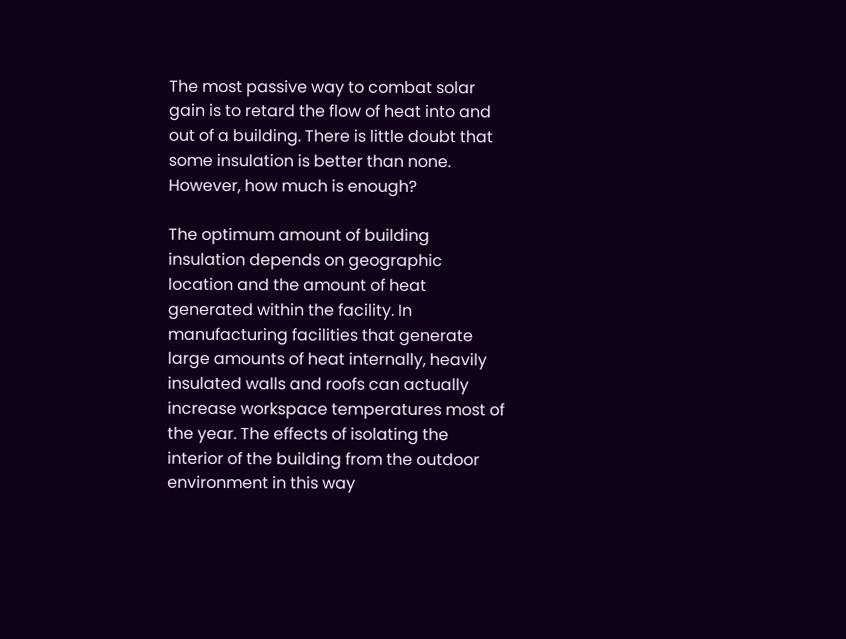The most passive way to combat solar gain is to retard the flow of heat into and out of a building. There is little doubt that some insulation is better than none. However, how much is enough?

The optimum amount of building insulation depends on geographic location and the amount of heat generated within the facility. In manufacturing facilities that generate large amounts of heat internally, heavily insulated walls and roofs can actually increase workspace temperatures most of the year. The effects of isolating the interior of the building from the outdoor environment in this way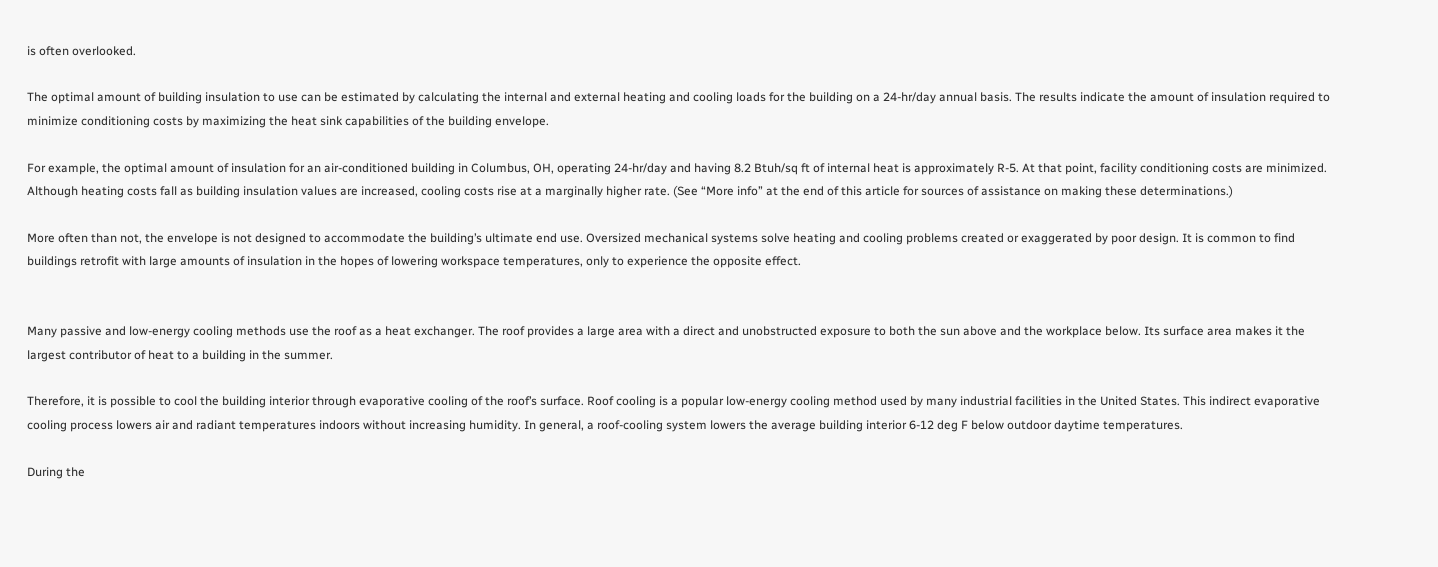is often overlooked.

The optimal amount of building insulation to use can be estimated by calculating the internal and external heating and cooling loads for the building on a 24-hr/day annual basis. The results indicate the amount of insulation required to minimize conditioning costs by maximizing the heat sink capabilities of the building envelope.

For example, the optimal amount of insulation for an air-conditioned building in Columbus, OH, operating 24-hr/day and having 8.2 Btuh/sq ft of internal heat is approximately R-5. At that point, facility conditioning costs are minimized. Although heating costs fall as building insulation values are increased, cooling costs rise at a marginally higher rate. (See “More info” at the end of this article for sources of assistance on making these determinations.)

More often than not, the envelope is not designed to accommodate the building’s ultimate end use. Oversized mechanical systems solve heating and cooling problems created or exaggerated by poor design. It is common to find buildings retrofit with large amounts of insulation in the hopes of lowering workspace temperatures, only to experience the opposite effect.


Many passive and low-energy cooling methods use the roof as a heat exchanger. The roof provides a large area with a direct and unobstructed exposure to both the sun above and the workplace below. Its surface area makes it the largest contributor of heat to a building in the summer.

Therefore, it is possible to cool the building interior through evaporative cooling of the roof’s surface. Roof cooling is a popular low-energy cooling method used by many industrial facilities in the United States. This indirect evaporative cooling process lowers air and radiant temperatures indoors without increasing humidity. In general, a roof-cooling system lowers the average building interior 6-12 deg F below outdoor daytime temperatures.

During the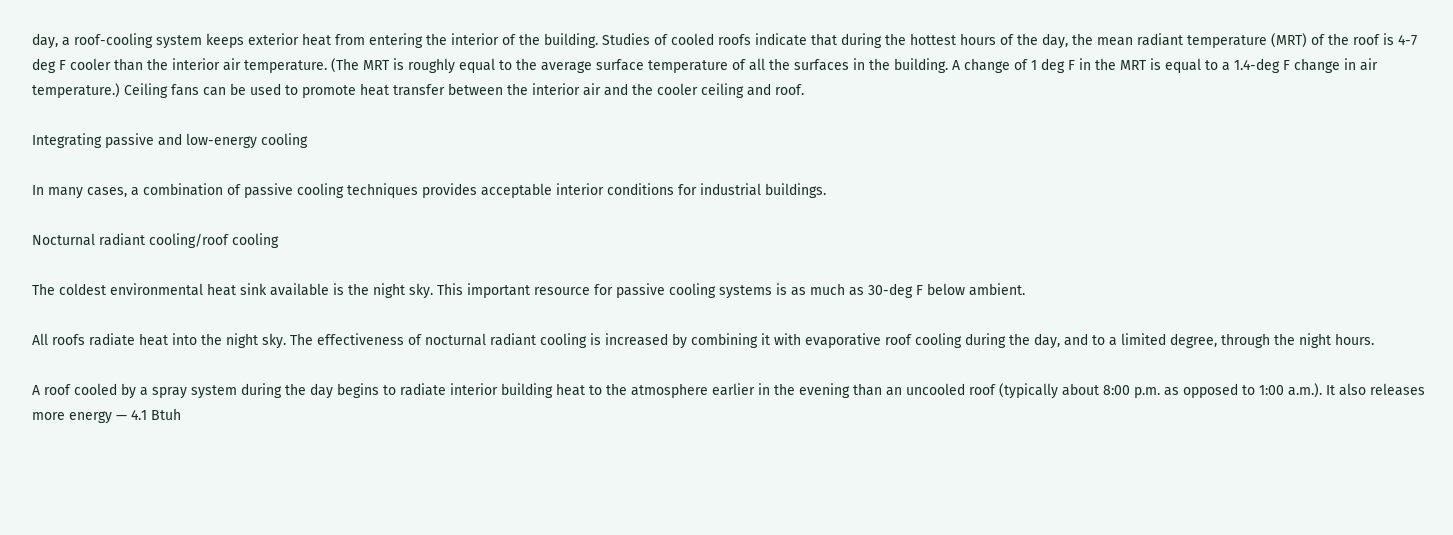day, a roof-cooling system keeps exterior heat from entering the interior of the building. Studies of cooled roofs indicate that during the hottest hours of the day, the mean radiant temperature (MRT) of the roof is 4-7 deg F cooler than the interior air temperature. (The MRT is roughly equal to the average surface temperature of all the surfaces in the building. A change of 1 deg F in the MRT is equal to a 1.4-deg F change in air temperature.) Ceiling fans can be used to promote heat transfer between the interior air and the cooler ceiling and roof.

Integrating passive and low-energy cooling

In many cases, a combination of passive cooling techniques provides acceptable interior conditions for industrial buildings.

Nocturnal radiant cooling/roof cooling

The coldest environmental heat sink available is the night sky. This important resource for passive cooling systems is as much as 30-deg F below ambient.

All roofs radiate heat into the night sky. The effectiveness of nocturnal radiant cooling is increased by combining it with evaporative roof cooling during the day, and to a limited degree, through the night hours.

A roof cooled by a spray system during the day begins to radiate interior building heat to the atmosphere earlier in the evening than an uncooled roof (typically about 8:00 p.m. as opposed to 1:00 a.m.). It also releases more energy — 4.1 Btuh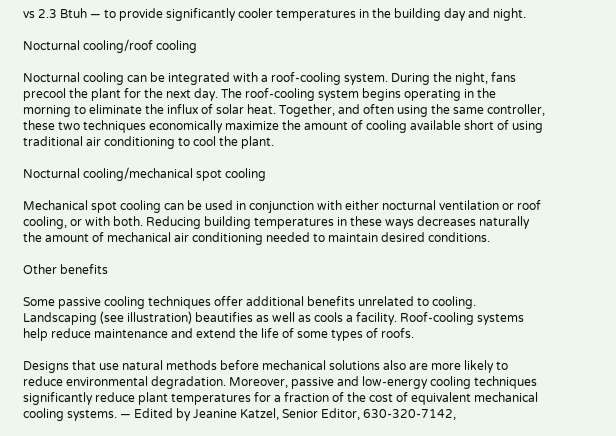vs 2.3 Btuh — to provide significantly cooler temperatures in the building day and night.

Nocturnal cooling/roof cooling

Nocturnal cooling can be integrated with a roof-cooling system. During the night, fans precool the plant for the next day. The roof-cooling system begins operating in the morning to eliminate the influx of solar heat. Together, and often using the same controller, these two techniques economically maximize the amount of cooling available short of using traditional air conditioning to cool the plant.

Nocturnal cooling/mechanical spot cooling

Mechanical spot cooling can be used in conjunction with either nocturnal ventilation or roof cooling, or with both. Reducing building temperatures in these ways decreases naturally the amount of mechanical air conditioning needed to maintain desired conditions.

Other benefits

Some passive cooling techniques offer additional benefits unrelated to cooling. Landscaping (see illustration) beautifies as well as cools a facility. Roof-cooling systems help reduce maintenance and extend the life of some types of roofs.

Designs that use natural methods before mechanical solutions also are more likely to reduce environmental degradation. Moreover, passive and low-energy cooling techniques significantly reduce plant temperatures for a fraction of the cost of equivalent mechanical cooling systems. — Edited by Jeanine Katzel, Senior Editor, 630-320-7142,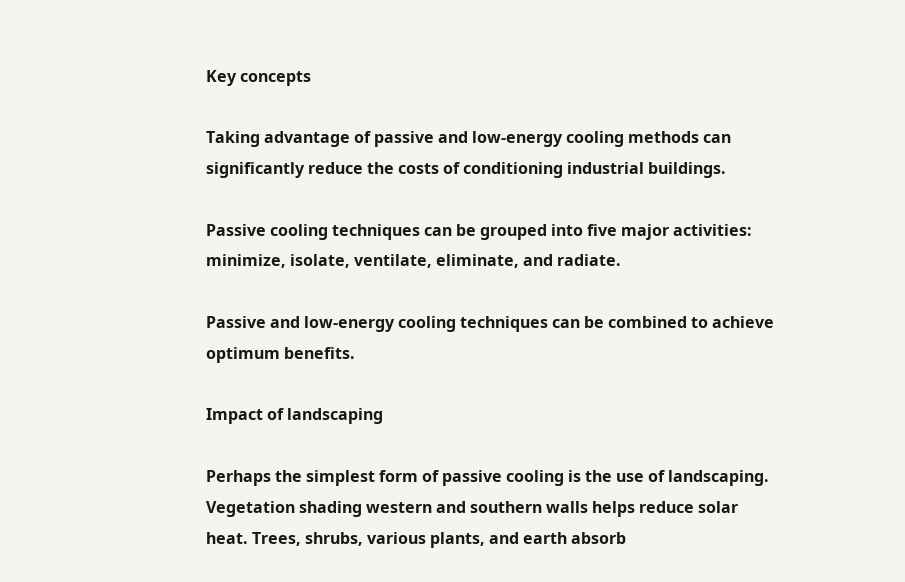Key concepts

Taking advantage of passive and low-energy cooling methods can significantly reduce the costs of conditioning industrial buildings.

Passive cooling techniques can be grouped into five major activities: minimize, isolate, ventilate, eliminate, and radiate.

Passive and low-energy cooling techniques can be combined to achieve optimum benefits.

Impact of landscaping

Perhaps the simplest form of passive cooling is the use of landscaping. Vegetation shading western and southern walls helps reduce solar heat. Trees, shrubs, various plants, and earth absorb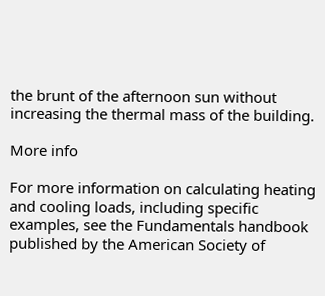the brunt of the afternoon sun without increasing the thermal mass of the building.

More info

For more information on calculating heating and cooling loads, including specific examples, see the Fundamentals handbook published by the American Society of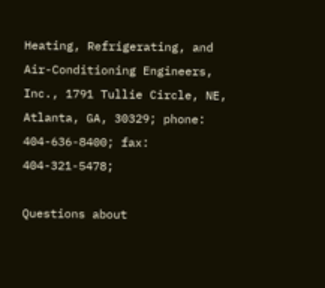Heating, Refrigerating, and Air-Conditioning Engineers, Inc., 1791 Tullie Circle, NE, Atlanta, GA, 30329; phone: 404-636-8400; fax: 404-321-5478;

Questions about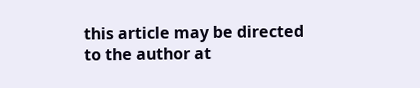this article may be directed to the author at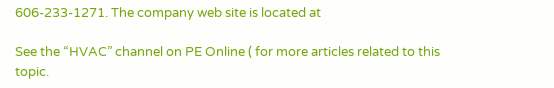606-233-1271. The company web site is located at

See the “HVAC” channel on PE Online ( for more articles related to this topic.